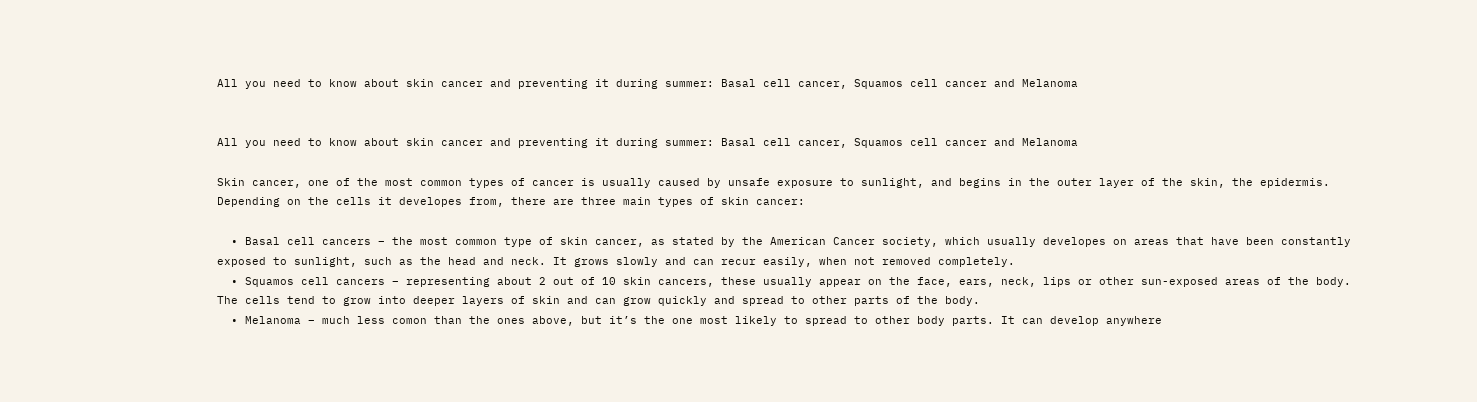All you need to know about skin cancer and preventing it during summer: Basal cell cancer, Squamos cell cancer and Melanoma


All you need to know about skin cancer and preventing it during summer: Basal cell cancer, Squamos cell cancer and Melanoma

Skin cancer, one of the most common types of cancer is usually caused by unsafe exposure to sunlight, and begins in the outer layer of the skin, the epidermis. Depending on the cells it developes from, there are three main types of skin cancer:

  • Basal cell cancers – the most common type of skin cancer, as stated by the American Cancer society, which usually developes on areas that have been constantly exposed to sunlight, such as the head and neck. It grows slowly and can recur easily, when not removed completely.
  • Squamos cell cancers – representing about 2 out of 10 skin cancers, these usually appear on the face, ears, neck, lips or other sun-exposed areas of the body. The cells tend to grow into deeper layers of skin and can grow quickly and spread to other parts of the body.
  • Melanoma – much less comon than the ones above, but it’s the one most likely to spread to other body parts. It can develop anywhere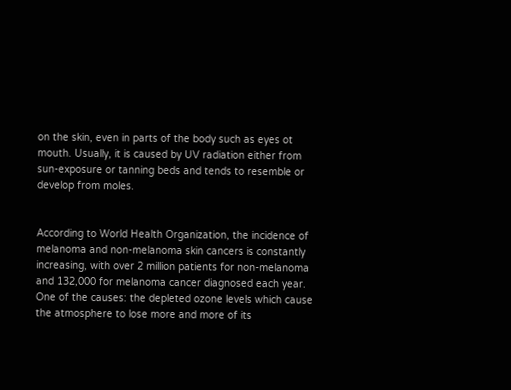on the skin, even in parts of the body such as eyes ot mouth. Usually, it is caused by UV radiation either from sun-exposure or tanning beds and tends to resemble or develop from moles.


According to World Health Organization, the incidence of melanoma and non-melanoma skin cancers is constantly increasing, with over 2 million patients for non-melanoma and 132,000 for melanoma cancer diagnosed each year. One of the causes: the depleted ozone levels which cause the atmosphere to lose more and more of its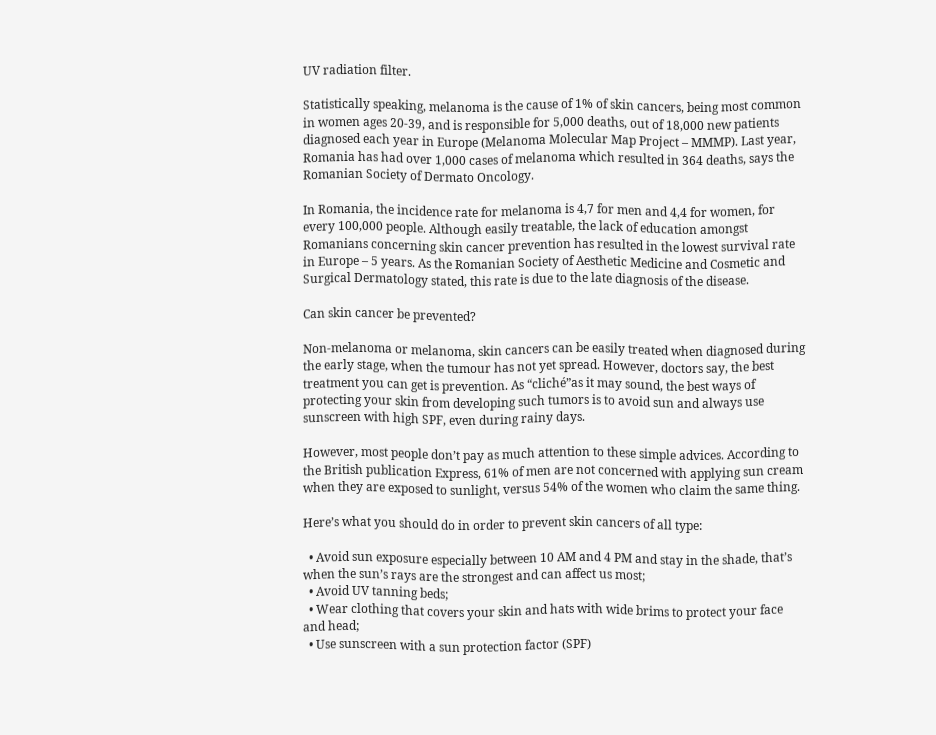UV radiation filter.

Statistically speaking, melanoma is the cause of 1% of skin cancers, being most common in women ages 20-39, and is responsible for 5,000 deaths, out of 18,000 new patients diagnosed each year in Europe (Melanoma Molecular Map Project – MMMP). Last year, Romania has had over 1,000 cases of melanoma which resulted in 364 deaths, says the Romanian Society of Dermato Oncology.

In Romania, the incidence rate for melanoma is 4,7 for men and 4,4 for women, for every 100,000 people. Although easily treatable, the lack of education amongst Romanians concerning skin cancer prevention has resulted in the lowest survival rate in Europe – 5 years. As the Romanian Society of Aesthetic Medicine and Cosmetic and Surgical Dermatology stated, this rate is due to the late diagnosis of the disease.

Can skin cancer be prevented?

Non-melanoma or melanoma, skin cancers can be easily treated when diagnosed during the early stage, when the tumour has not yet spread. However, doctors say, the best treatment you can get is prevention. As “cliché”as it may sound, the best ways of protecting your skin from developing such tumors is to avoid sun and always use sunscreen with high SPF, even during rainy days.

However, most people don’t pay as much attention to these simple advices. According to the British publication Express, 61% of men are not concerned with applying sun cream when they are exposed to sunlight, versus 54% of the women who claim the same thing.

Here’s what you should do in order to prevent skin cancers of all type:

  • Avoid sun exposure especially between 10 AM and 4 PM and stay in the shade, that’s when the sun’s rays are the strongest and can affect us most;
  • Avoid UV tanning beds;
  • Wear clothing that covers your skin and hats with wide brims to protect your face and head;
  • Use sunscreen with a sun protection factor (SPF)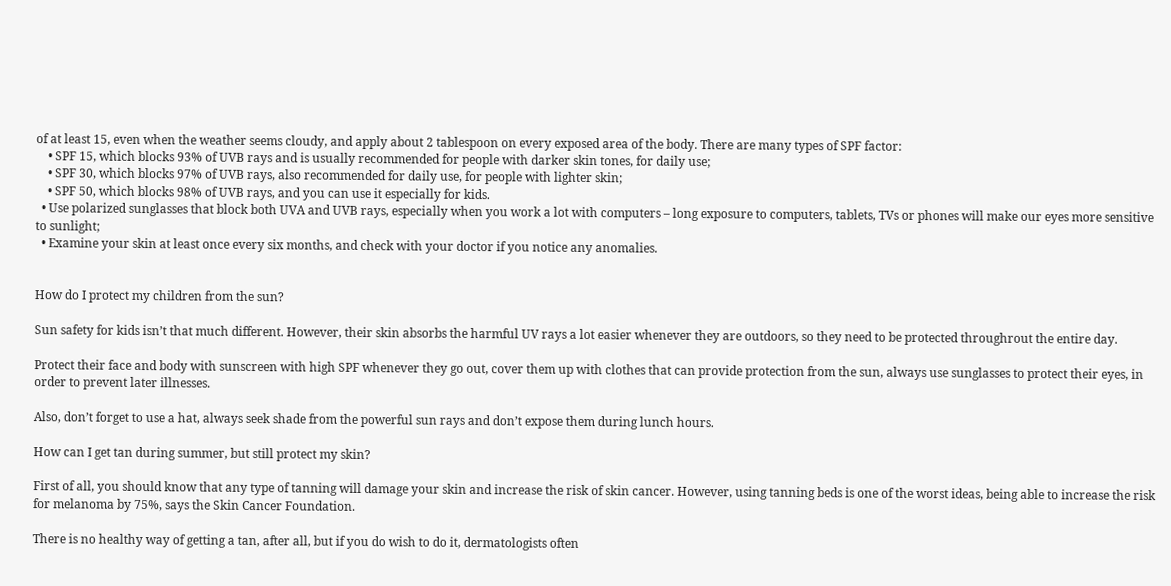of at least 15, even when the weather seems cloudy, and apply about 2 tablespoon on every exposed area of the body. There are many types of SPF factor:
    • SPF 15, which blocks 93% of UVB rays and is usually recommended for people with darker skin tones, for daily use;
    • SPF 30, which blocks 97% of UVB rays, also recommended for daily use, for people with lighter skin;
    • SPF 50, which blocks 98% of UVB rays, and you can use it especially for kids.
  • Use polarized sunglasses that block both UVA and UVB rays, especially when you work a lot with computers – long exposure to computers, tablets, TVs or phones will make our eyes more sensitive to sunlight;
  • Examine your skin at least once every six months, and check with your doctor if you notice any anomalies.


How do I protect my children from the sun?

Sun safety for kids isn’t that much different. However, their skin absorbs the harmful UV rays a lot easier whenever they are outdoors, so they need to be protected throughrout the entire day.

Protect their face and body with sunscreen with high SPF whenever they go out, cover them up with clothes that can provide protection from the sun, always use sunglasses to protect their eyes, in order to prevent later illnesses.

Also, don’t forget to use a hat, always seek shade from the powerful sun rays and don’t expose them during lunch hours.

How can I get tan during summer, but still protect my skin?

First of all, you should know that any type of tanning will damage your skin and increase the risk of skin cancer. However, using tanning beds is one of the worst ideas, being able to increase the risk for melanoma by 75%, says the Skin Cancer Foundation.

There is no healthy way of getting a tan, after all, but if you do wish to do it, dermatologists often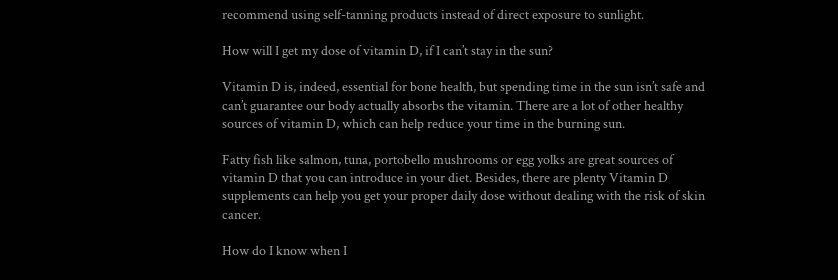recommend using self-tanning products instead of direct exposure to sunlight.

How will I get my dose of vitamin D, if I can’t stay in the sun?

Vitamin D is, indeed, essential for bone health, but spending time in the sun isn’t safe and can’t guarantee our body actually absorbs the vitamin. There are a lot of other healthy sources of vitamin D, which can help reduce your time in the burning sun.

Fatty fish like salmon, tuna, portobello mushrooms or egg yolks are great sources of vitamin D that you can introduce in your diet. Besides, there are plenty Vitamin D supplements can help you get your proper daily dose without dealing with the risk of skin cancer.

How do I know when I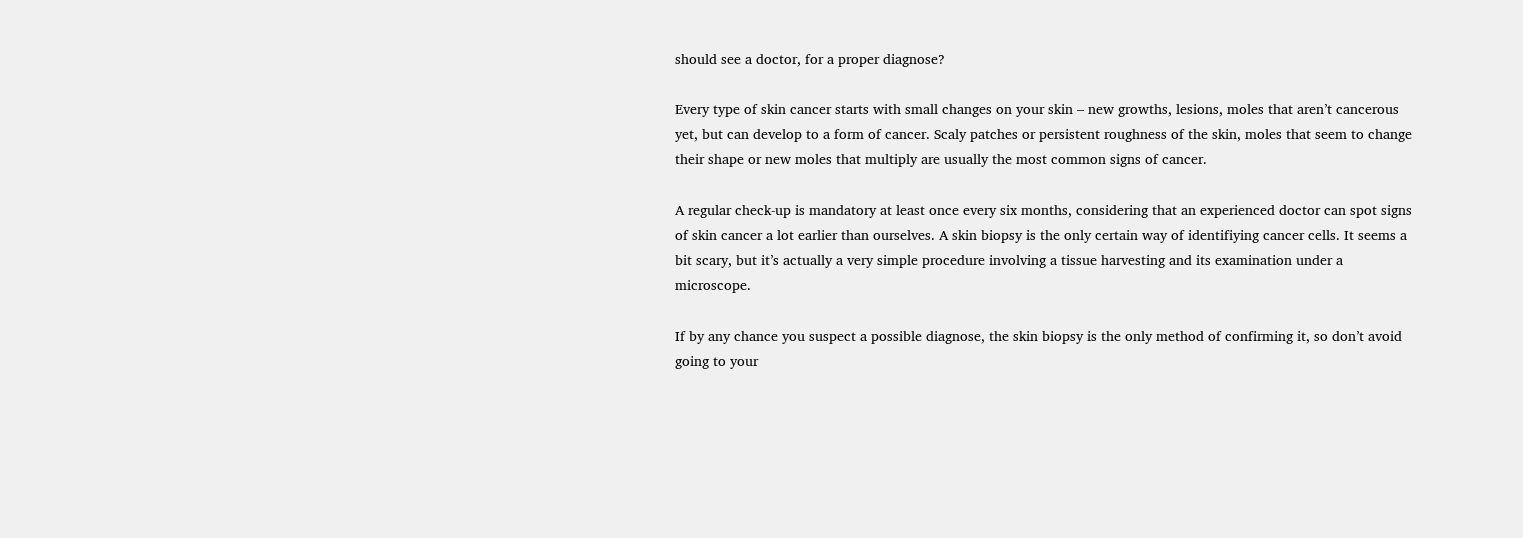should see a doctor, for a proper diagnose?

Every type of skin cancer starts with small changes on your skin – new growths, lesions, moles that aren’t cancerous yet, but can develop to a form of cancer. Scaly patches or persistent roughness of the skin, moles that seem to change their shape or new moles that multiply are usually the most common signs of cancer.

A regular check-up is mandatory at least once every six months, considering that an experienced doctor can spot signs of skin cancer a lot earlier than ourselves. A skin biopsy is the only certain way of identifiying cancer cells. It seems a bit scary, but it’s actually a very simple procedure involving a tissue harvesting and its examination under a microscope.

If by any chance you suspect a possible diagnose, the skin biopsy is the only method of confirming it, so don’t avoid going to your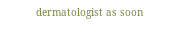dermatologist as soon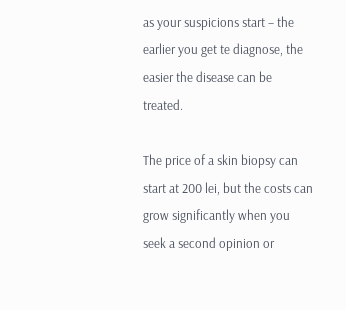as your suspicions start – the earlier you get te diagnose, the easier the disease can be treated.

The price of a skin biopsy can start at 200 lei, but the costs can grow significantly when you seek a second opinion or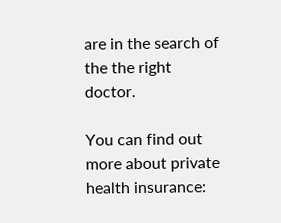are in the search of the the right doctor.

You can find out more about private health insurance: